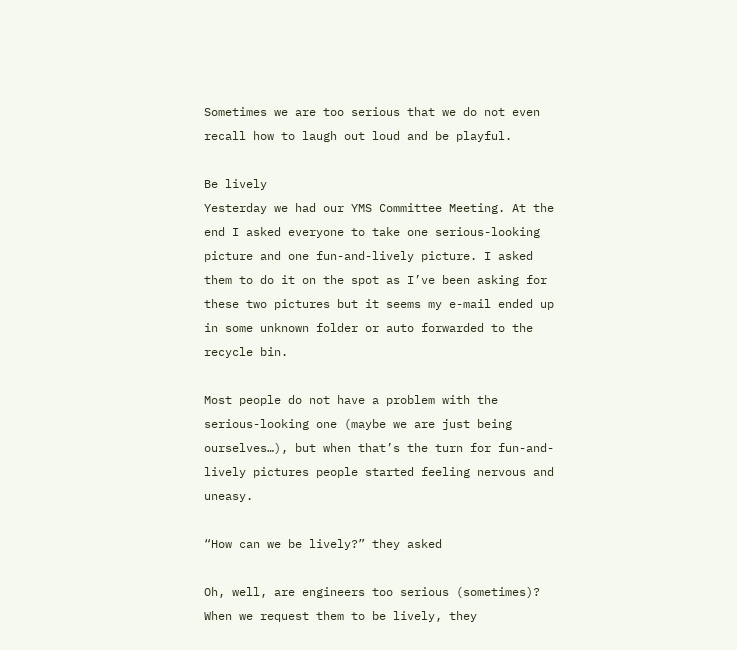Sometimes we are too serious that we do not even recall how to laugh out loud and be playful.

Be lively
Yesterday we had our YMS Committee Meeting. At the end I asked everyone to take one serious-looking picture and one fun-and-lively picture. I asked them to do it on the spot as I’ve been asking for these two pictures but it seems my e-mail ended up in some unknown folder or auto forwarded to the recycle bin.

Most people do not have a problem with the serious-looking one (maybe we are just being ourselves…), but when that’s the turn for fun-and-lively pictures people started feeling nervous and uneasy.

“How can we be lively?” they asked

Oh, well, are engineers too serious (sometimes)? When we request them to be lively, they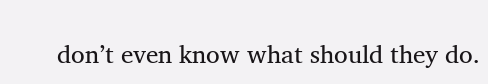don’t even know what should they do.